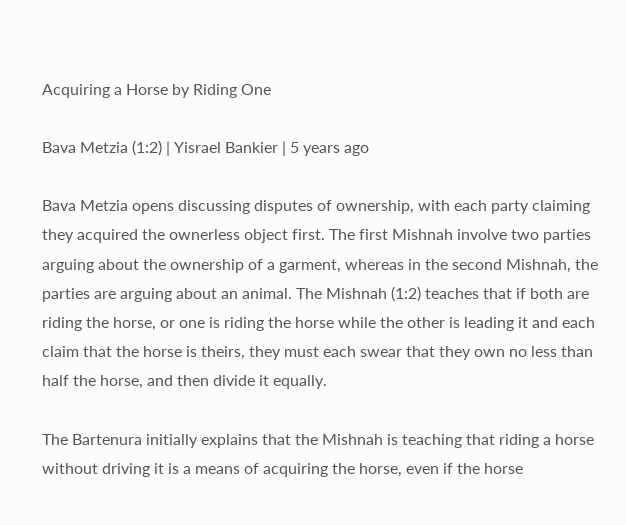Acquiring a Horse by Riding One

Bava Metzia (1:2) | Yisrael Bankier | 5 years ago

Bava Metzia opens discussing disputes of ownership, with each party claiming they acquired the ownerless object first. The first Mishnah involve two parties arguing about the ownership of a garment, whereas in the second Mishnah, the parties are arguing about an animal. The Mishnah (1:2) teaches that if both are riding the horse, or one is riding the horse while the other is leading it and each claim that the horse is theirs, they must each swear that they own no less than half the horse, and then divide it equally.

The Bartenura initially explains that the Mishnah is teaching that riding a horse without driving it is a means of acquiring the horse, even if the horse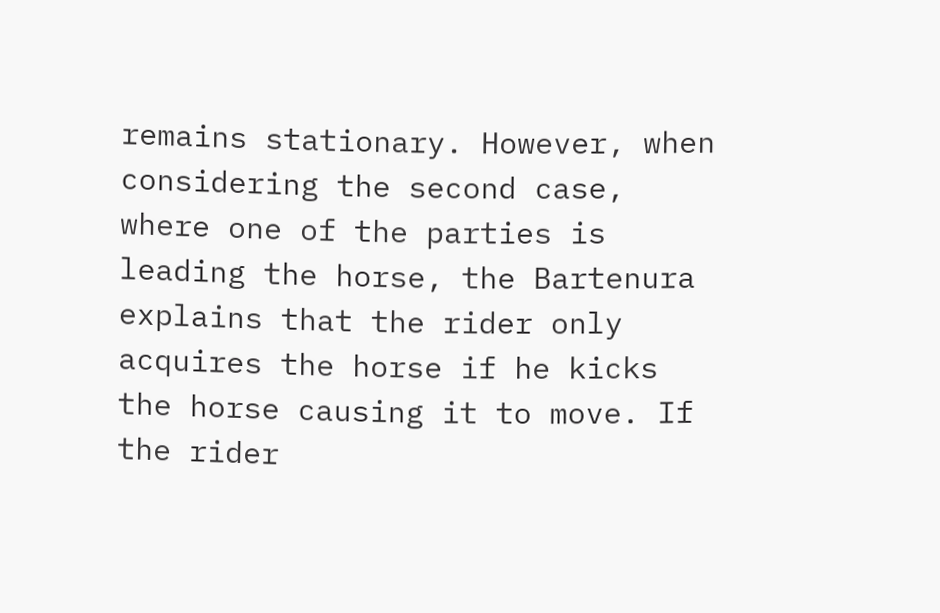remains stationary. However, when considering the second case, where one of the parties is leading the horse, the Bartenura explains that the rider only acquires the horse if he kicks the horse causing it to move. If the rider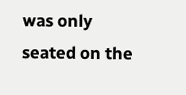was only seated on the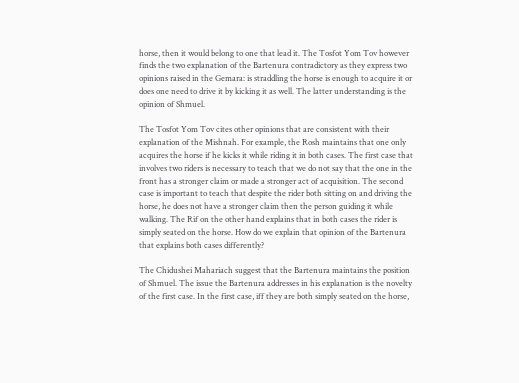horse, then it would belong to one that lead it. The Tosfot Yom Tov however finds the two explanation of the Bartenura contradictory as they express two opinions raised in the Gemara: is straddling the horse is enough to acquire it or does one need to drive it by kicking it as well. The latter understanding is the opinion of Shmuel.

The Tosfot Yom Tov cites other opinions that are consistent with their explanation of the Mishnah. For example, the Rosh maintains that one only acquires the horse if he kicks it while riding it in both cases. The first case that involves two riders is necessary to teach that we do not say that the one in the front has a stronger claim or made a stronger act of acquisition. The second case is important to teach that despite the rider both sitting on and driving the horse, he does not have a stronger claim then the person guiding it while walking. The Rif on the other hand explains that in both cases the rider is simply seated on the horse. How do we explain that opinion of the Bartenura that explains both cases differently?

The Chidushei Mahariach suggest that the Bartenura maintains the position of Shmuel. The issue the Bartenura addresses in his explanation is the novelty of the first case. In the first case, iff they are both simply seated on the horse,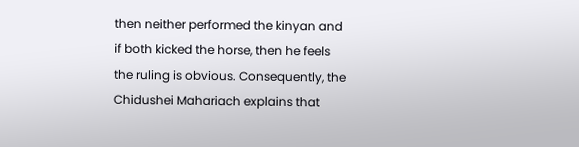then neither performed the kinyan and if both kicked the horse, then he feels the ruling is obvious. Consequently, the Chidushei Mahariach explains that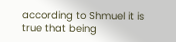according to Shmuel it is true that being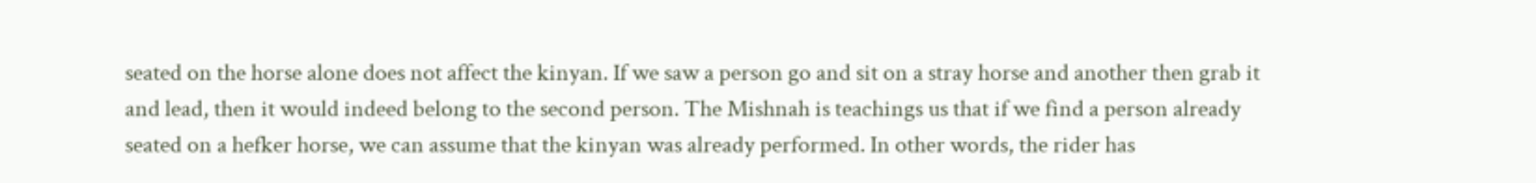seated on the horse alone does not affect the kinyan. If we saw a person go and sit on a stray horse and another then grab it and lead, then it would indeed belong to the second person. The Mishnah is teachings us that if we find a person already seated on a hefker horse, we can assume that the kinyan was already performed. In other words, the rider has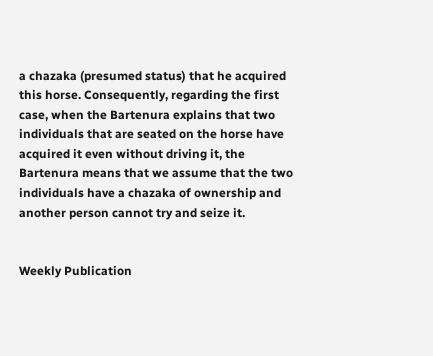a chazaka (presumed status) that he acquired this horse. Consequently, regarding the first case, when the Bartenura explains that two individuals that are seated on the horse have acquired it even without driving it, the Bartenura means that we assume that the two individuals have a chazaka of ownership and another person cannot try and seize it.


Weekly Publication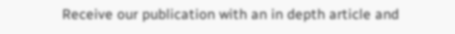Receive our publication with an in depth article and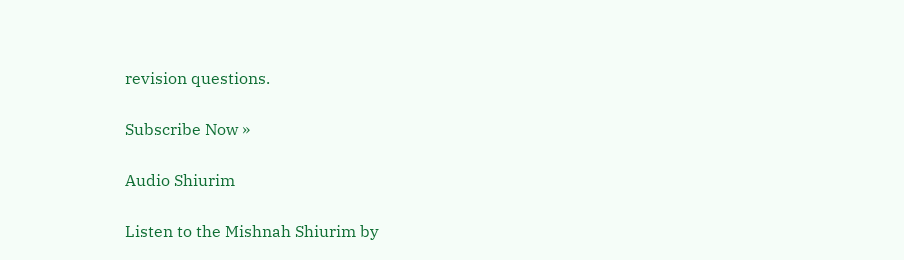revision questions.

Subscribe Now »

Audio Shiurim

Listen to the Mishnah Shiurim by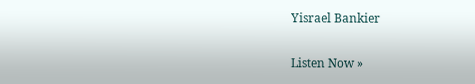Yisrael Bankier

Listen Now »